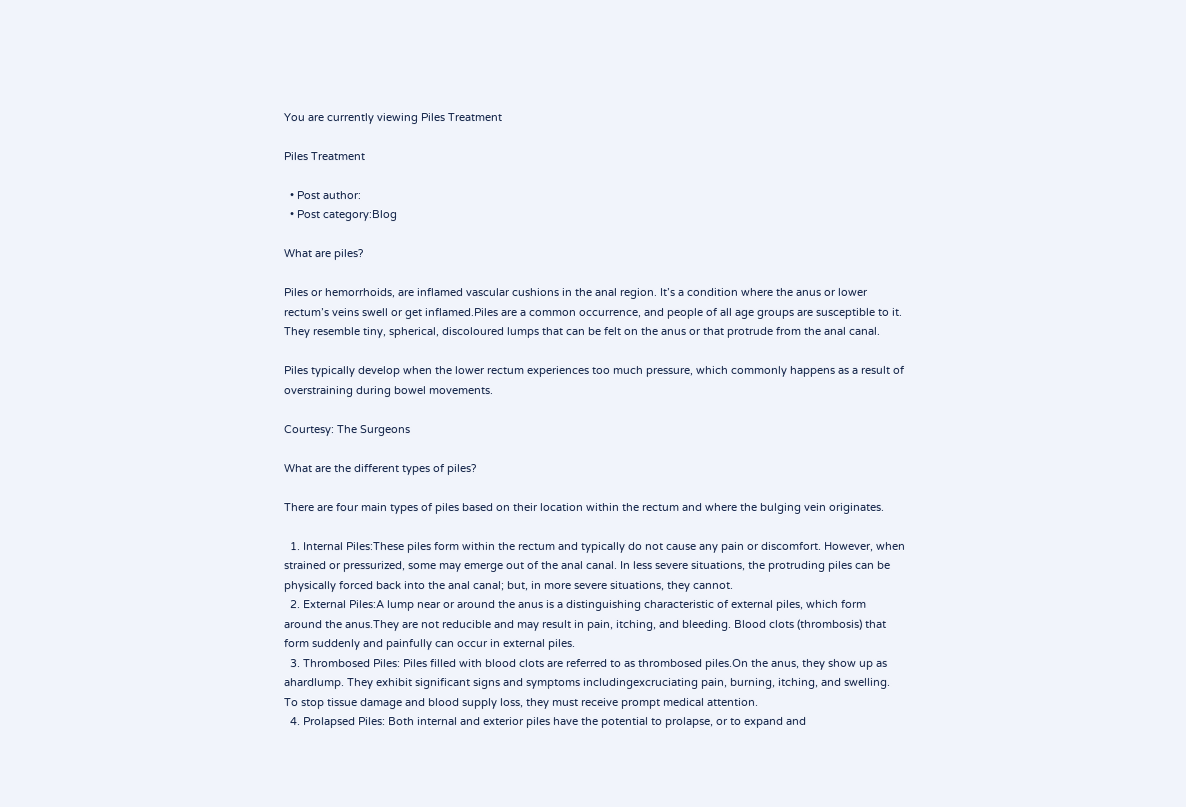You are currently viewing Piles Treatment

Piles Treatment

  • Post author:
  • Post category:Blog

What are piles?

Piles or hemorrhoids, are inflamed vascular cushions in the anal region. It’s a condition where the anus or lower rectum’s veins swell or get inflamed.Piles are a common occurrence, and people of all age groups are susceptible to it. They resemble tiny, spherical, discoloured lumps that can be felt on the anus or that protrude from the anal canal.

Piles typically develop when the lower rectum experiences too much pressure, which commonly happens as a result of overstraining during bowel movements.

Courtesy: The Surgeons

What are the different types of piles?

There are four main types of piles based on their location within the rectum and where the bulging vein originates.

  1. Internal Piles:These piles form within the rectum and typically do not cause any pain or discomfort. However, when strained or pressurized, some may emerge out of the anal canal. In less severe situations, the protruding piles can be physically forced back into the anal canal; but, in more severe situations, they cannot.
  2. External Piles:A lump near or around the anus is a distinguishing characteristic of external piles, which form around the anus.They are not reducible and may result in pain, itching, and bleeding. Blood clots (thrombosis) that form suddenly and painfully can occur in external piles.
  3. Thrombosed Piles: Piles filled with blood clots are referred to as thrombosed piles.On the anus, they show up as ahardlump. They exhibit significant signs and symptoms includingexcruciating pain, burning, itching, and swelling. To stop tissue damage and blood supply loss, they must receive prompt medical attention.
  4. Prolapsed Piles: Both internal and exterior piles have the potential to prolapse, or to expand and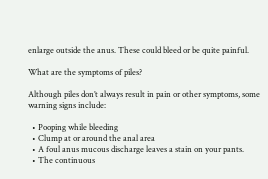enlarge outside the anus. These could bleed or be quite painful.

What are the symptoms of piles?

Although piles don’t always result in pain or other symptoms, some warning signs include:

  • Pooping while bleeding
  • Clump at or around the anal area
  • A foul anus mucous discharge leaves a stain on your pants.
  • The continuous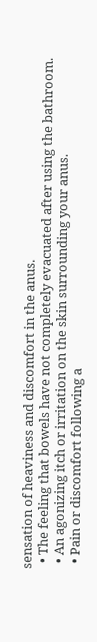sensation of heaviness and discomfort in the anus.
  • The feeling that bowels have not completely evacuated after using the bathroom.
  • An agonizing itch or irritation on the skin surrounding your anus.
  • Pain or discomfort following a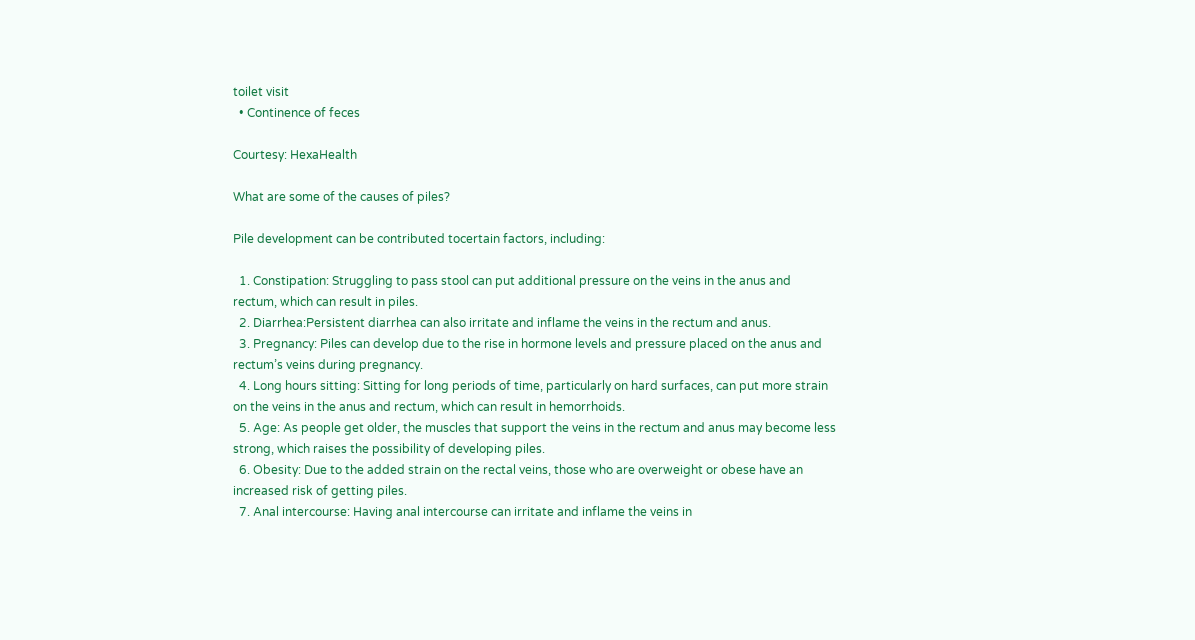toilet visit
  • Continence of feces

Courtesy: HexaHealth

What are some of the causes of piles?

Pile development can be contributed tocertain factors, including:

  1. Constipation: Struggling to pass stool can put additional pressure on the veins in the anus and rectum, which can result in piles.
  2. Diarrhea:Persistent diarrhea can also irritate and inflame the veins in the rectum and anus.
  3. Pregnancy: Piles can develop due to the rise in hormone levels and pressure placed on the anus and rectum’s veins during pregnancy.
  4. Long hours sitting: Sitting for long periods of time, particularly on hard surfaces, can put more strain on the veins in the anus and rectum, which can result in hemorrhoids.
  5. Age: As people get older, the muscles that support the veins in the rectum and anus may become less strong, which raises the possibility of developing piles.
  6. Obesity: Due to the added strain on the rectal veins, those who are overweight or obese have an increased risk of getting piles.
  7. Anal intercourse: Having anal intercourse can irritate and inflame the veins in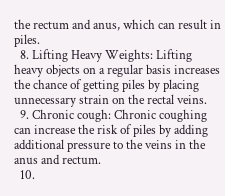the rectum and anus, which can result in piles.
  8. Lifting Heavy Weights: Lifting heavy objects on a regular basis increases the chance of getting piles by placing unnecessary strain on the rectal veins.
  9. Chronic cough: Chronic coughing can increase the risk of piles by adding additional pressure to the veins in the anus and rectum.
  10.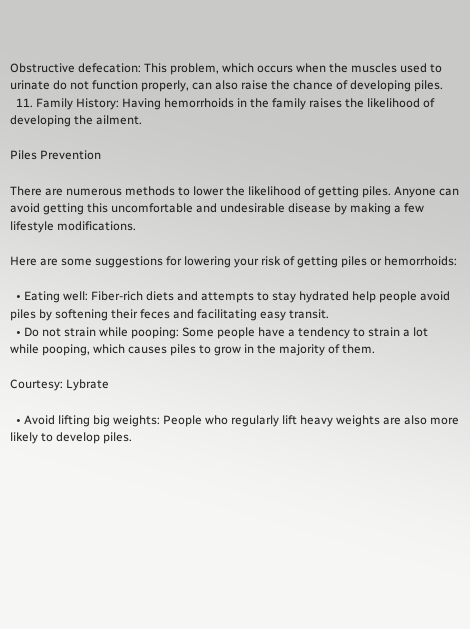Obstructive defecation: This problem, which occurs when the muscles used to urinate do not function properly, can also raise the chance of developing piles.
  11. Family History: Having hemorrhoids in the family raises the likelihood of developing the ailment.

Piles Prevention

There are numerous methods to lower the likelihood of getting piles. Anyone can avoid getting this uncomfortable and undesirable disease by making a few lifestyle modifications.

Here are some suggestions for lowering your risk of getting piles or hemorrhoids:

  • Eating well: Fiber-rich diets and attempts to stay hydrated help people avoid piles by softening their feces and facilitating easy transit.
  • Do not strain while pooping: Some people have a tendency to strain a lot while pooping, which causes piles to grow in the majority of them.

Courtesy: Lybrate

  • Avoid lifting big weights: People who regularly lift heavy weights are also more likely to develop piles.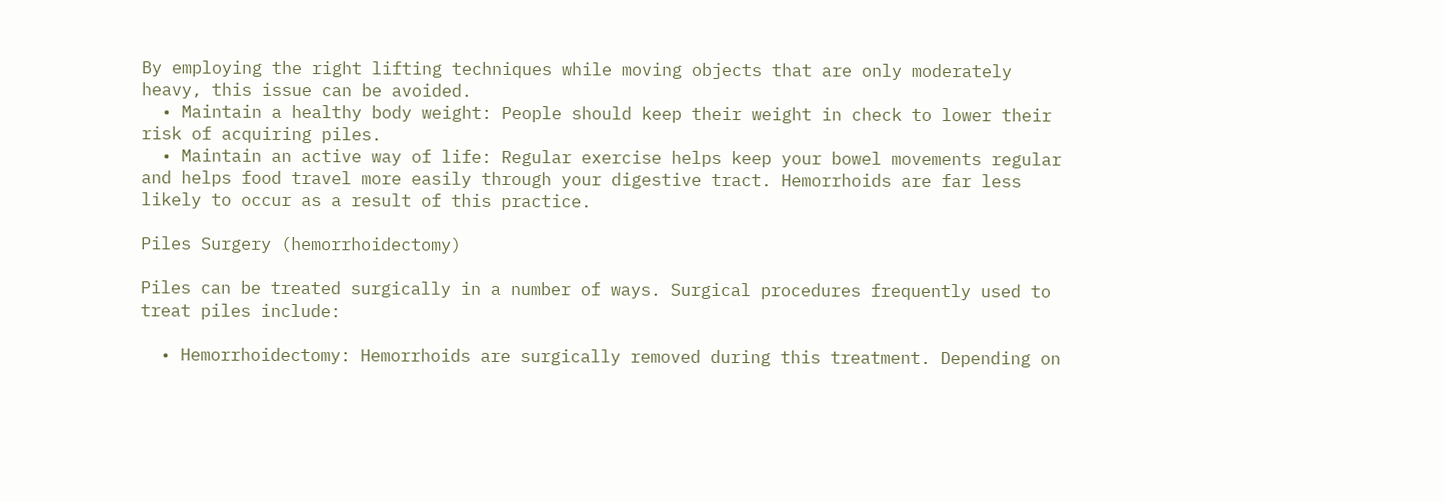By employing the right lifting techniques while moving objects that are only moderately heavy, this issue can be avoided.
  • Maintain a healthy body weight: People should keep their weight in check to lower their risk of acquiring piles.
  • Maintain an active way of life: Regular exercise helps keep your bowel movements regular and helps food travel more easily through your digestive tract. Hemorrhoids are far less likely to occur as a result of this practice.

Piles Surgery (hemorrhoidectomy)

Piles can be treated surgically in a number of ways. Surgical procedures frequently used to treat piles include:

  • Hemorrhoidectomy: Hemorrhoids are surgically removed during this treatment. Depending on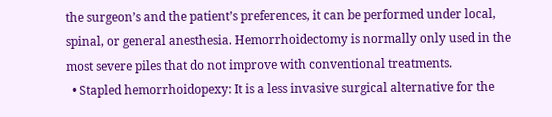the surgeon’s and the patient’s preferences, it can be performed under local, spinal, or general anesthesia. Hemorrhoidectomy is normally only used in the most severe piles that do not improve with conventional treatments.
  • Stapled hemorrhoidopexy: It is a less invasive surgical alternative for the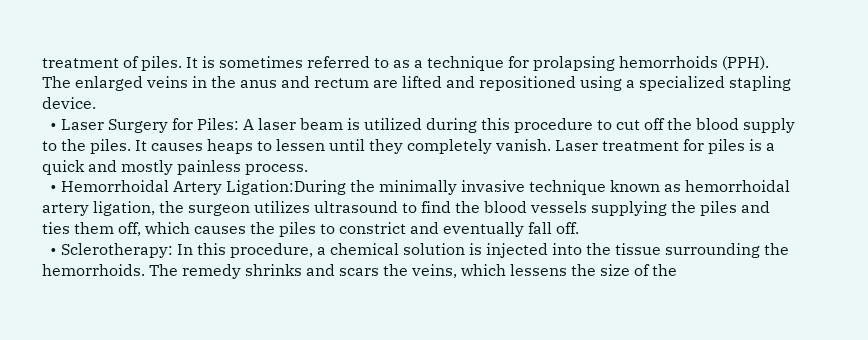treatment of piles. It is sometimes referred to as a technique for prolapsing hemorrhoids (PPH). The enlarged veins in the anus and rectum are lifted and repositioned using a specialized stapling device.
  • Laser Surgery for Piles: A laser beam is utilized during this procedure to cut off the blood supply to the piles. It causes heaps to lessen until they completely vanish. Laser treatment for piles is a quick and mostly painless process.
  • Hemorrhoidal Artery Ligation:During the minimally invasive technique known as hemorrhoidal artery ligation, the surgeon utilizes ultrasound to find the blood vessels supplying the piles and ties them off, which causes the piles to constrict and eventually fall off.
  • Sclerotherapy: In this procedure, a chemical solution is injected into the tissue surrounding the hemorrhoids. The remedy shrinks and scars the veins, which lessens the size of the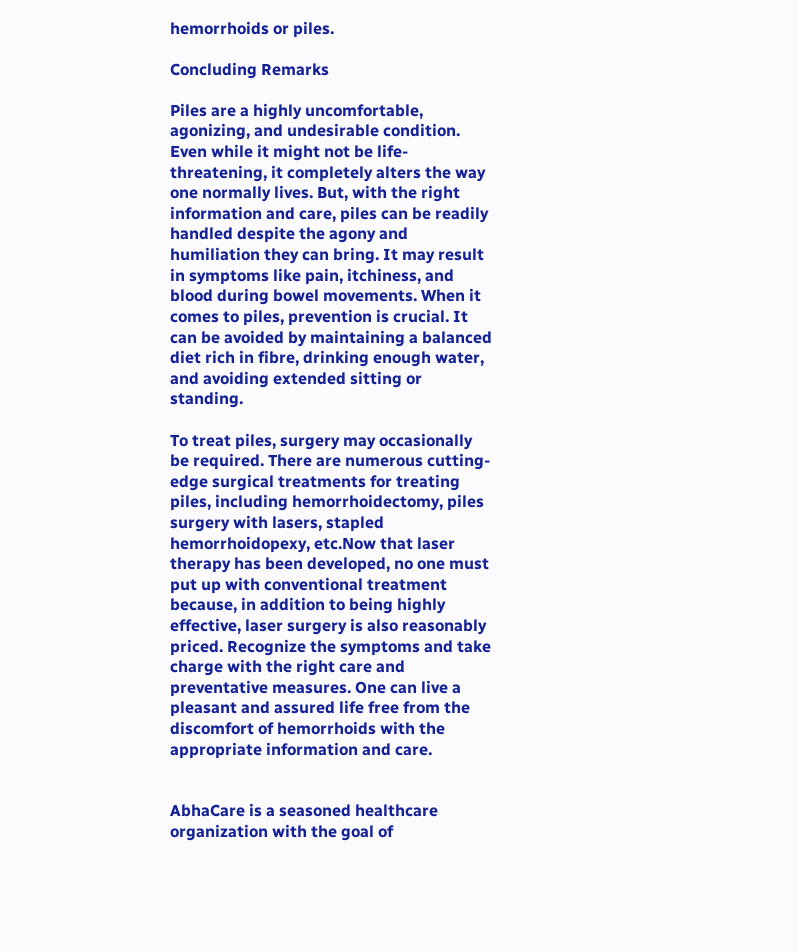hemorrhoids or piles.

Concluding Remarks

Piles are a highly uncomfortable, agonizing, and undesirable condition. Even while it might not be life-threatening, it completely alters the way one normally lives. But, with the right information and care, piles can be readily handled despite the agony and humiliation they can bring. It may result in symptoms like pain, itchiness, and blood during bowel movements. When it comes to piles, prevention is crucial. It can be avoided by maintaining a balanced diet rich in fibre, drinking enough water, and avoiding extended sitting or standing.

To treat piles, surgery may occasionally be required. There are numerous cutting-edge surgical treatments for treating piles, including hemorrhoidectomy, piles surgery with lasers, stapled hemorrhoidopexy, etc.Now that laser therapy has been developed, no one must put up with conventional treatment because, in addition to being highly effective, laser surgery is also reasonably priced. Recognize the symptoms and take charge with the right care and preventative measures. One can live a pleasant and assured life free from the discomfort of hemorrhoids with the appropriate information and care.


AbhaCare is a seasoned healthcare organization with the goal of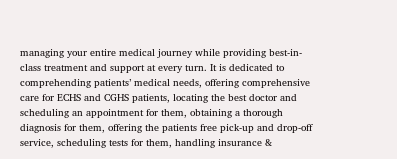managing your entire medical journey while providing best-in-class treatment and support at every turn. It is dedicated to comprehending patients’ medical needs, offering comprehensive care for ECHS and CGHS patients, locating the best doctor and scheduling an appointment for them, obtaining a thorough diagnosis for them, offering the patients free pick-up and drop-off service, scheduling tests for them, handling insurance &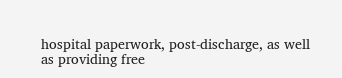hospital paperwork, post-discharge, as well as providing free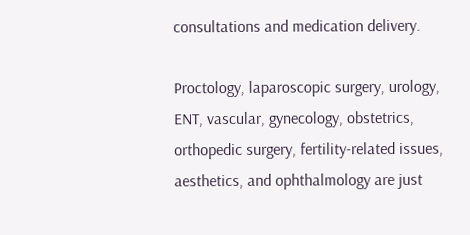consultations and medication delivery.

Proctology, laparoscopic surgery, urology, ENT, vascular, gynecology, obstetrics, orthopedic surgery, fertility-related issues, aesthetics, and ophthalmology are just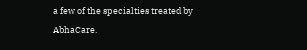a few of the specialties treated by AbhaCare.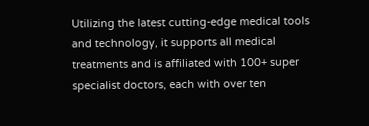Utilizing the latest cutting-edge medical tools and technology, it supports all medical treatments and is affiliated with 100+ super specialist doctors, each with over ten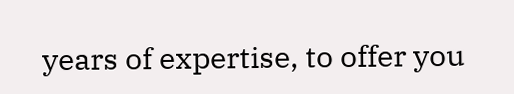years of expertise, to offer you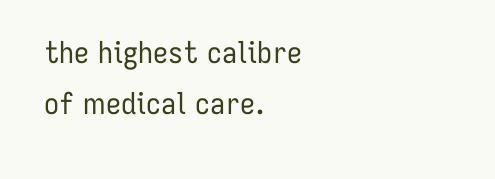the highest calibre of medical care.